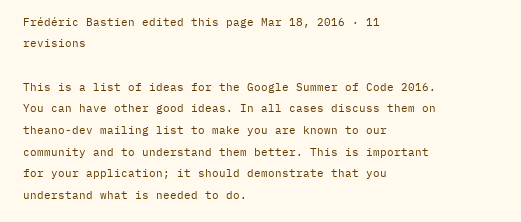Frédéric Bastien edited this page Mar 18, 2016 · 11 revisions

This is a list of ideas for the Google Summer of Code 2016. You can have other good ideas. In all cases discuss them on theano-dev mailing list to make you are known to our community and to understand them better. This is important for your application; it should demonstrate that you understand what is needed to do.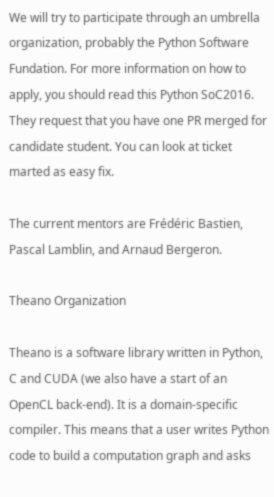We will try to participate through an umbrella organization, probably the Python Software Fundation. For more information on how to apply, you should read this Python SoC2016. They request that you have one PR merged for candidate student. You can look at ticket marted as easy fix.

The current mentors are Frédéric Bastien, Pascal Lamblin, and Arnaud Bergeron.

Theano Organization

Theano is a software library written in Python, C and CUDA (we also have a start of an OpenCL back-end). It is a domain-specific compiler. This means that a user writes Python code to build a computation graph and asks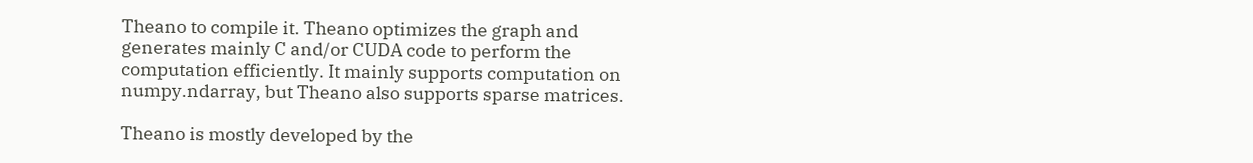Theano to compile it. Theano optimizes the graph and generates mainly C and/or CUDA code to perform the computation efficiently. It mainly supports computation on numpy.ndarray, but Theano also supports sparse matrices.

Theano is mostly developed by the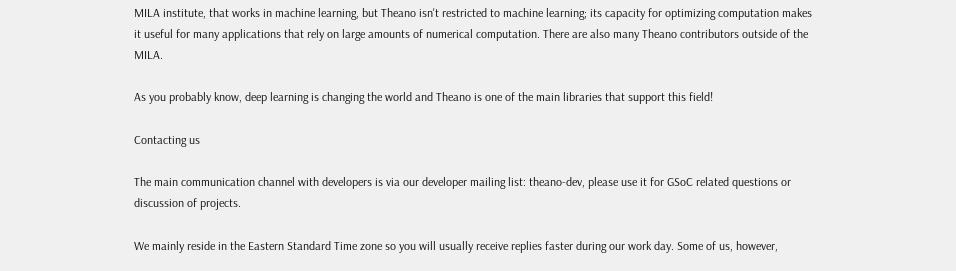MILA institute, that works in machine learning, but Theano isn't restricted to machine learning; its capacity for optimizing computation makes it useful for many applications that rely on large amounts of numerical computation. There are also many Theano contributors outside of the MILA.

As you probably know, deep learning is changing the world and Theano is one of the main libraries that support this field!

Contacting us

The main communication channel with developers is via our developer mailing list: theano-dev, please use it for GSoC related questions or discussion of projects.

We mainly reside in the Eastern Standard Time zone so you will usually receive replies faster during our work day. Some of us, however,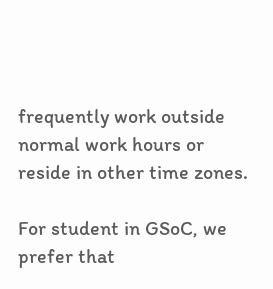frequently work outside normal work hours or reside in other time zones.

For student in GSoC, we prefer that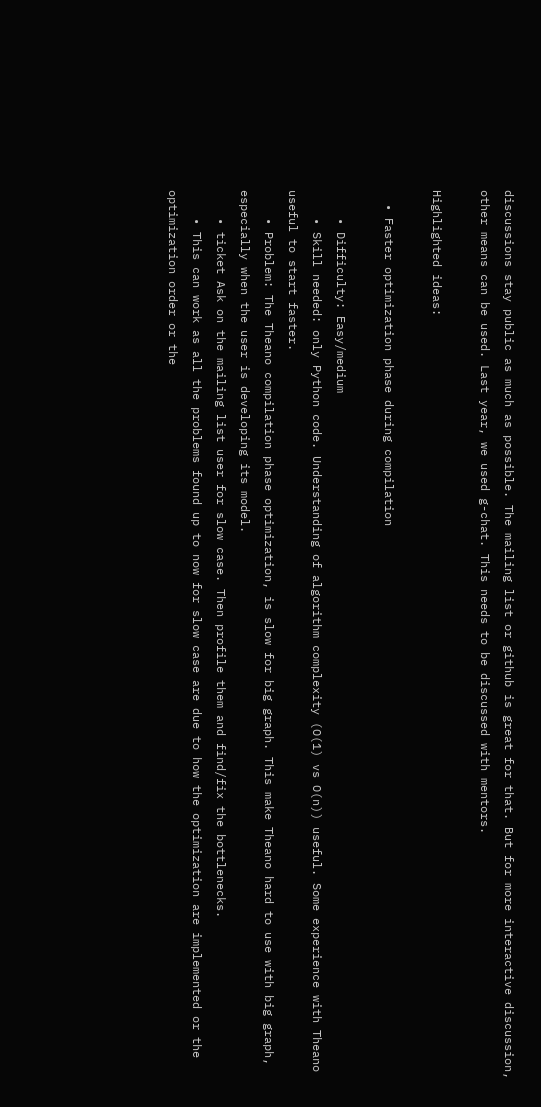discussions stay public as much as possible. The mailing list or github is great for that. But for more interactive discussion, other means can be used. Last year, we used g-chat. This needs to be discussed with mentors.

Highlighted ideas:

  • Faster optimization phase during compilation

    • Difficulty: Easy/medium
    • Skill needed: only Python code. Understanding of algorithm complexity (O(1) vs O(n)) useful. Some experience with Theano useful to start faster.
    • Problem: The Theano compilation phase optimization, is slow for big graph. This make Theano hard to use with big graph, especially when the user is developing its model.
    • ticket Ask on the mailing list user for slow case. Then profile them and find/fix the bottlenecks.
    • This can work as all the problems found up to now for slow case are due to how the optimization are implemented or the optimization order or the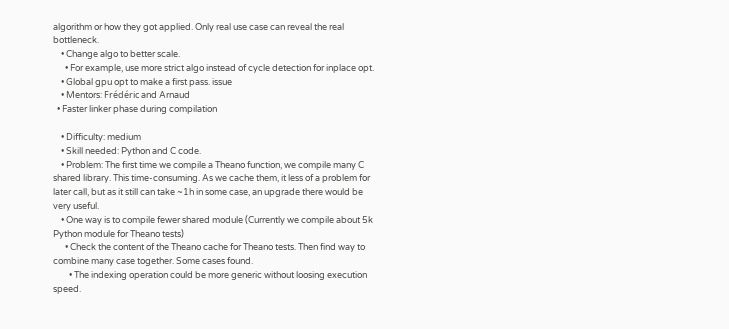algorithm or how they got applied. Only real use case can reveal the real bottleneck.
    • Change algo to better scale.
      • For example, use more strict algo instead of cycle detection for inplace opt.
    • Global gpu opt to make a first pass. issue
    • Mentors: Frédéric and Arnaud
  • Faster linker phase during compilation

    • Difficulty: medium
    • Skill needed: Python and C code.
    • Problem: The first time we compile a Theano function, we compile many C shared library. This time-consuming. As we cache them, it less of a problem for later call, but as it still can take ~1h in some case, an upgrade there would be very useful.
    • One way is to compile fewer shared module (Currently we compile about 5k Python module for Theano tests)
      • Check the content of the Theano cache for Theano tests. Then find way to combine many case together. Some cases found.
        • The indexing operation could be more generic without loosing execution speed.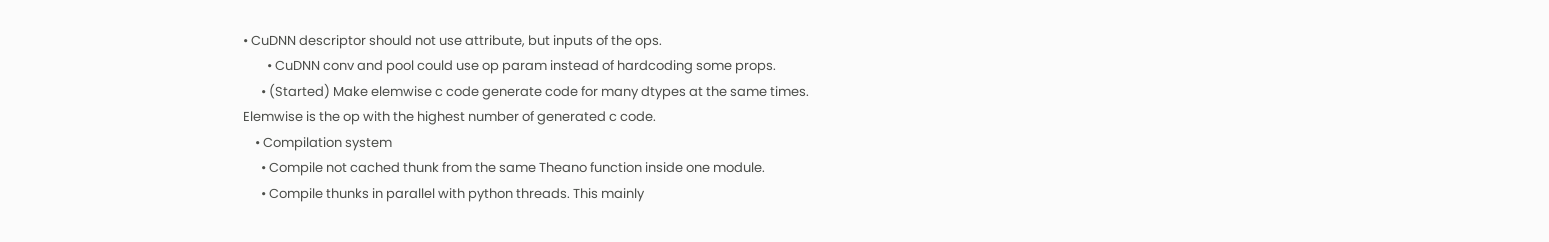• CuDNN descriptor should not use attribute, but inputs of the ops.
        • CuDNN conv and pool could use op param instead of hardcoding some props.
      • (Started) Make elemwise c code generate code for many dtypes at the same times. Elemwise is the op with the highest number of generated c code.
    • Compilation system
      • Compile not cached thunk from the same Theano function inside one module.
      • Compile thunks in parallel with python threads. This mainly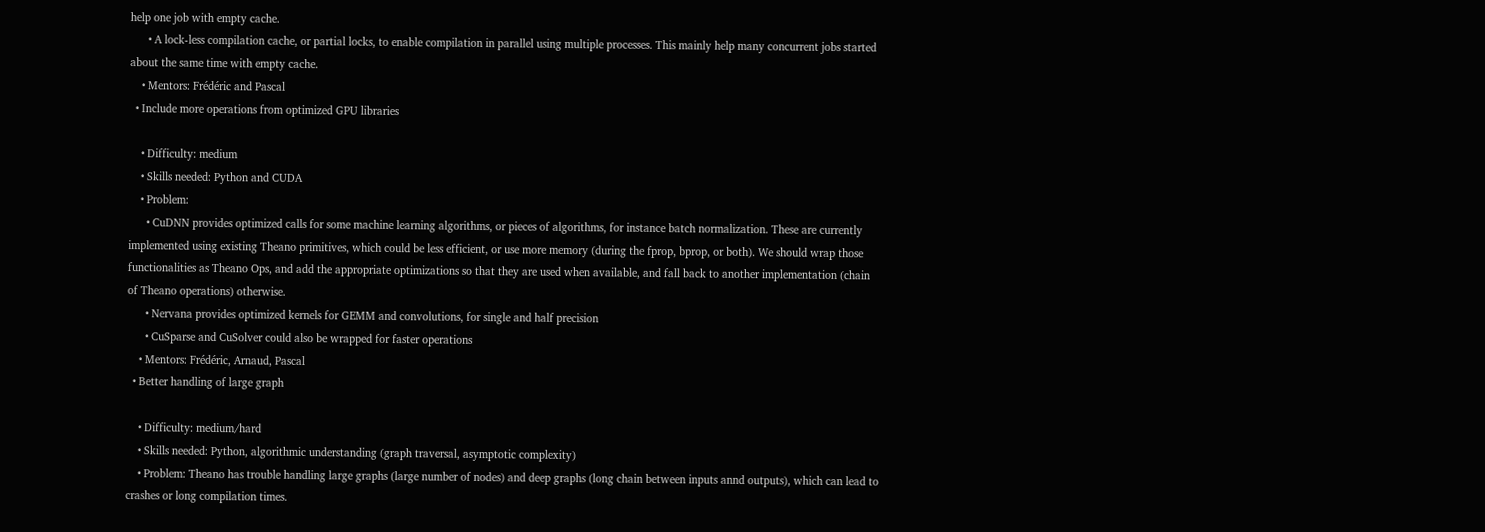help one job with empty cache.
      • A lock-less compilation cache, or partial locks, to enable compilation in parallel using multiple processes. This mainly help many concurrent jobs started about the same time with empty cache.
    • Mentors: Frédéric and Pascal
  • Include more operations from optimized GPU libraries

    • Difficulty: medium
    • Skills needed: Python and CUDA
    • Problem:
      • CuDNN provides optimized calls for some machine learning algorithms, or pieces of algorithms, for instance batch normalization. These are currently implemented using existing Theano primitives, which could be less efficient, or use more memory (during the fprop, bprop, or both). We should wrap those functionalities as Theano Ops, and add the appropriate optimizations so that they are used when available, and fall back to another implementation (chain of Theano operations) otherwise.
      • Nervana provides optimized kernels for GEMM and convolutions, for single and half precision
      • CuSparse and CuSolver could also be wrapped for faster operations
    • Mentors: Frédéric, Arnaud, Pascal
  • Better handling of large graph

    • Difficulty: medium/hard
    • Skills needed: Python, algorithmic understanding (graph traversal, asymptotic complexity)
    • Problem: Theano has trouble handling large graphs (large number of nodes) and deep graphs (long chain between inputs annd outputs), which can lead to crashes or long compilation times.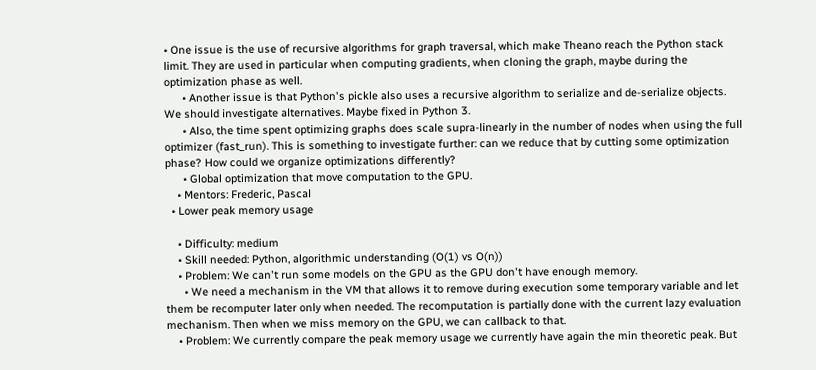• One issue is the use of recursive algorithms for graph traversal, which make Theano reach the Python stack limit. They are used in particular when computing gradients, when cloning the graph, maybe during the optimization phase as well.
      • Another issue is that Python's pickle also uses a recursive algorithm to serialize and de-serialize objects. We should investigate alternatives. Maybe fixed in Python 3.
      • Also, the time spent optimizing graphs does scale supra-linearly in the number of nodes when using the full optimizer (fast_run). This is something to investigate further: can we reduce that by cutting some optimization phase? How could we organize optimizations differently?
      • Global optimization that move computation to the GPU.
    • Mentors: Frederic, Pascal
  • Lower peak memory usage

    • Difficulty: medium
    • Skill needed: Python, algorithmic understanding (O(1) vs O(n))
    • Problem: We can't run some models on the GPU as the GPU don't have enough memory.
      • We need a mechanism in the VM that allows it to remove during execution some temporary variable and let them be recomputer later only when needed. The recomputation is partially done with the current lazy evaluation mechanism. Then when we miss memory on the GPU, we can callback to that.
    • Problem: We currently compare the peak memory usage we currently have again the min theoretic peak. But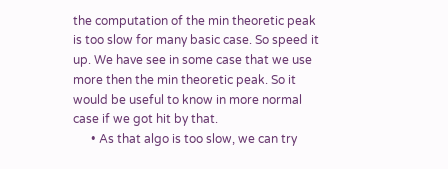the computation of the min theoretic peak is too slow for many basic case. So speed it up. We have see in some case that we use more then the min theoretic peak. So it would be useful to know in more normal case if we got hit by that.
      • As that algo is too slow, we can try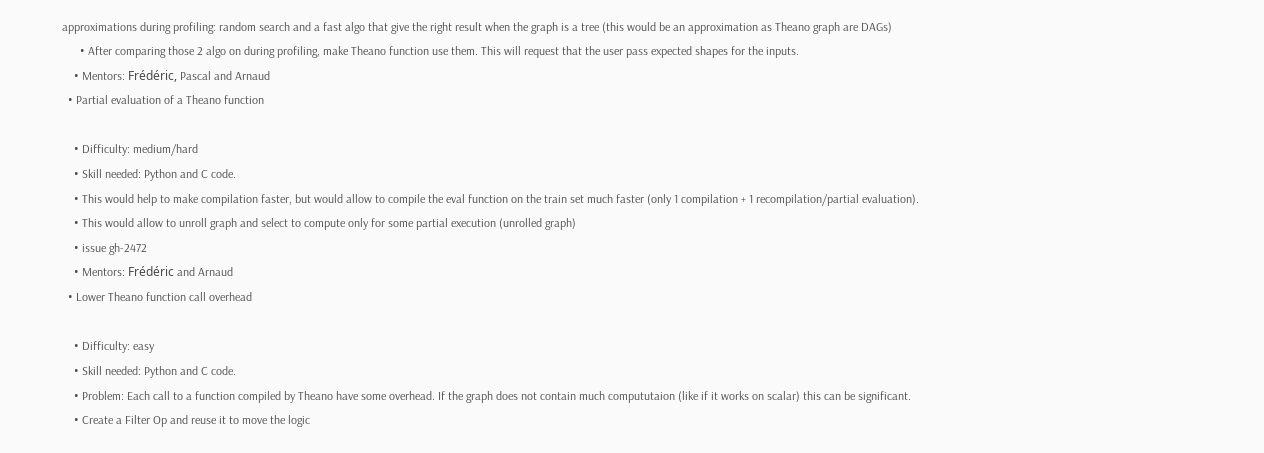approximations during profiling: random search and a fast algo that give the right result when the graph is a tree (this would be an approximation as Theano graph are DAGs)
      • After comparing those 2 algo on during profiling, make Theano function use them. This will request that the user pass expected shapes for the inputs.
    • Mentors: Frédéric, Pascal and Arnaud
  • Partial evaluation of a Theano function

    • Difficulty: medium/hard
    • Skill needed: Python and C code.
    • This would help to make compilation faster, but would allow to compile the eval function on the train set much faster (only 1 compilation + 1 recompilation/partial evaluation).
    • This would allow to unroll graph and select to compute only for some partial execution (unrolled graph)
    • issue gh-2472
    • Mentors: Frédéric and Arnaud
  • Lower Theano function call overhead

    • Difficulty: easy
    • Skill needed: Python and C code.
    • Problem: Each call to a function compiled by Theano have some overhead. If the graph does not contain much compututaion (like if it works on scalar) this can be significant.
    • Create a Filter Op and reuse it to move the logic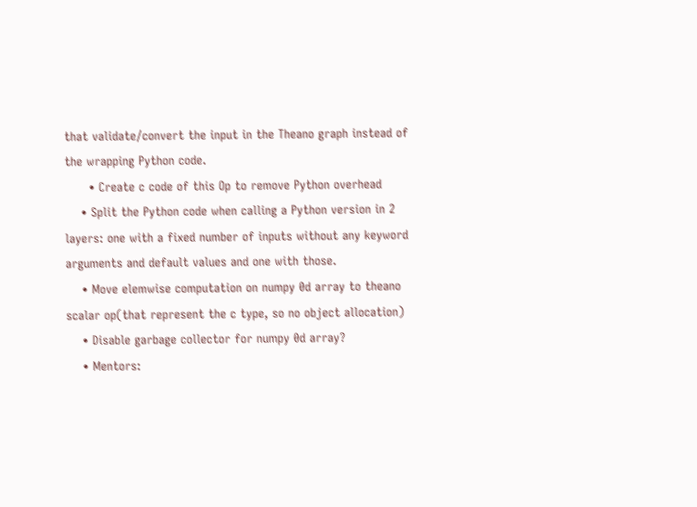that validate/convert the input in the Theano graph instead of the wrapping Python code.
      • Create c code of this Op to remove Python overhead
    • Split the Python code when calling a Python version in 2 layers: one with a fixed number of inputs without any keyword arguments and default values and one with those.
    • Move elemwise computation on numpy 0d array to theano scalar op(that represent the c type, so no object allocation)
    • Disable garbage collector for numpy 0d array?
    • Mentors: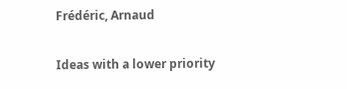Frédéric, Arnaud

Ideas with a lower priority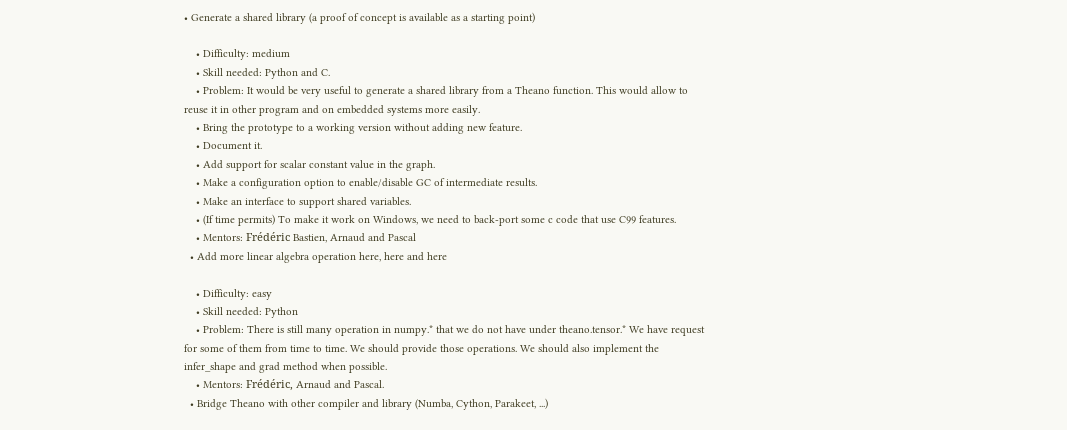• Generate a shared library (a proof of concept is available as a starting point)

    • Difficulty: medium
    • Skill needed: Python and C.
    • Problem: It would be very useful to generate a shared library from a Theano function. This would allow to reuse it in other program and on embedded systems more easily.
    • Bring the prototype to a working version without adding new feature.
    • Document it.
    • Add support for scalar constant value in the graph.
    • Make a configuration option to enable/disable GC of intermediate results.
    • Make an interface to support shared variables.
    • (If time permits) To make it work on Windows, we need to back-port some c code that use C99 features.
    • Mentors: Frédéric Bastien, Arnaud and Pascal
  • Add more linear algebra operation here, here and here

    • Difficulty: easy
    • Skill needed: Python
    • Problem: There is still many operation in numpy.* that we do not have under theano.tensor.* We have request for some of them from time to time. We should provide those operations. We should also implement the infer_shape and grad method when possible.
    • Mentors: Frédéric, Arnaud and Pascal.
  • Bridge Theano with other compiler and library (Numba, Cython, Parakeet, ...)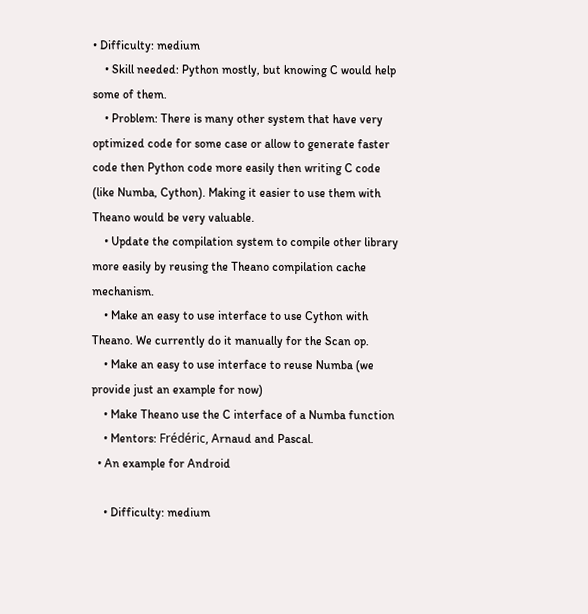• Difficulty: medium
    • Skill needed: Python mostly, but knowing C would help some of them.
    • Problem: There is many other system that have very optimized code for some case or allow to generate faster code then Python code more easily then writing C code (like Numba, Cython). Making it easier to use them with Theano would be very valuable.
    • Update the compilation system to compile other library more easily by reusing the Theano compilation cache mechanism.
    • Make an easy to use interface to use Cython with Theano. We currently do it manually for the Scan op.
    • Make an easy to use interface to reuse Numba (we provide just an example for now)
    • Make Theano use the C interface of a Numba function
    • Mentors: Frédéric, Arnaud and Pascal.
  • An example for Android

    • Difficulty: medium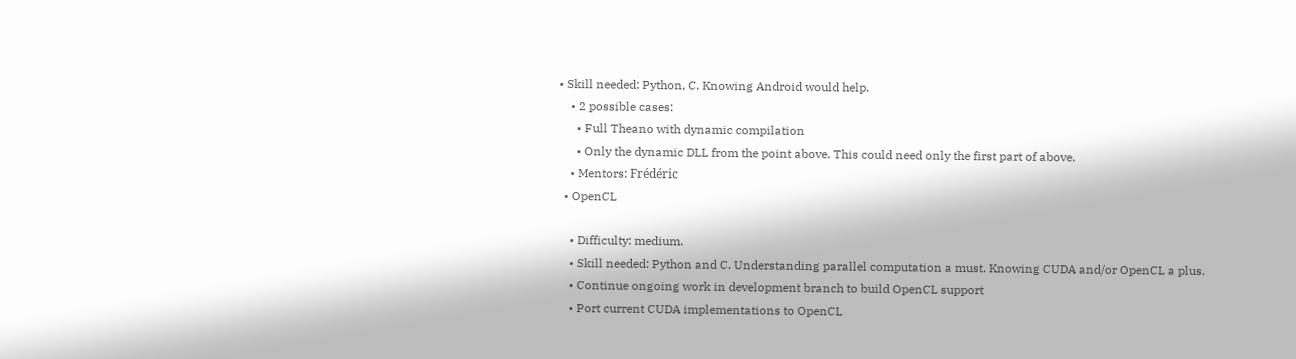• Skill needed: Python, C. Knowing Android would help.
    • 2 possible cases:
      • Full Theano with dynamic compilation
      • Only the dynamic DLL from the point above. This could need only the first part of above.
    • Mentors: Frédéric
  • OpenCL

    • Difficulty: medium.
    • Skill needed: Python and C. Understanding parallel computation a must. Knowing CUDA and/or OpenCL a plus.
    • Continue ongoing work in development branch to build OpenCL support
    • Port current CUDA implementations to OpenCL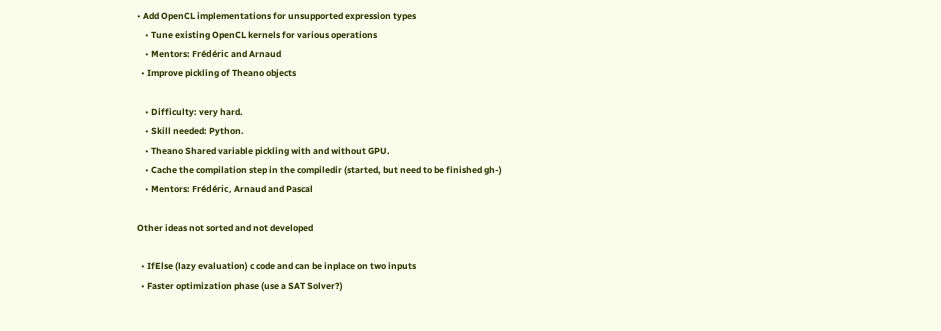• Add OpenCL implementations for unsupported expression types
    • Tune existing OpenCL kernels for various operations
    • Mentors: Frédéric and Arnaud
  • Improve pickling of Theano objects

    • Difficulty: very hard.
    • Skill needed: Python.
    • Theano Shared variable pickling with and without GPU.
    • Cache the compilation step in the compiledir (started, but need to be finished gh-)
    • Mentors: Frédéric, Arnaud and Pascal

Other ideas not sorted and not developed

  • IfElse (lazy evaluation) c code and can be inplace on two inputs
  • Faster optimization phase (use a SAT Solver?)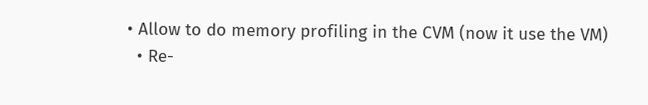• Allow to do memory profiling in the CVM (now it use the VM)
  • Re-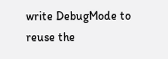write DebugMode to reuse the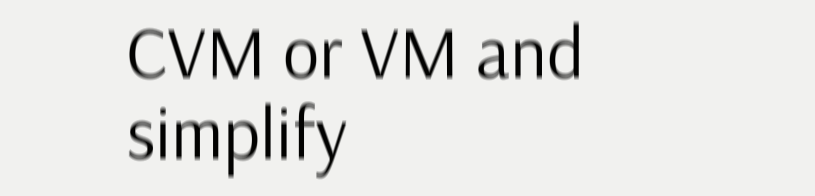CVM or VM and simplify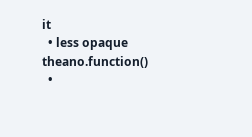it
  • less opaque theano.function()
  •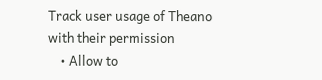Track user usage of Theano with their permission
    • Allow to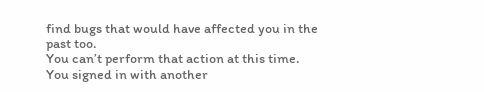find bugs that would have affected you in the past too.
You can’t perform that action at this time.
You signed in with another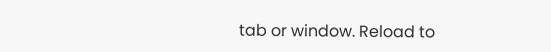tab or window. Reload to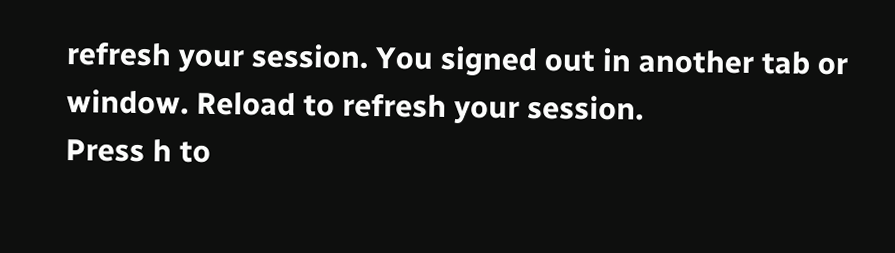refresh your session. You signed out in another tab or window. Reload to refresh your session.
Press h to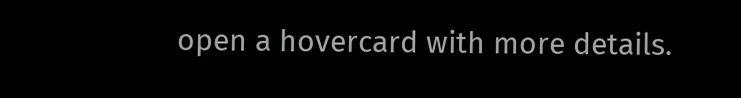open a hovercard with more details.